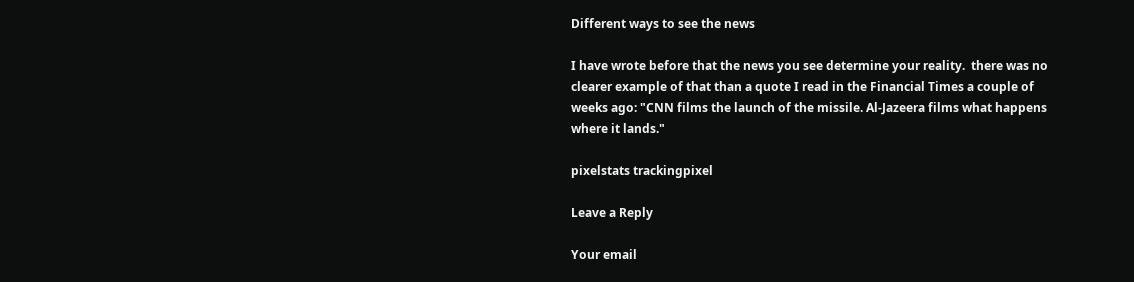Different ways to see the news

I have wrote before that the news you see determine your reality.  there was no clearer example of that than a quote I read in the Financial Times a couple of weeks ago: "CNN films the launch of the missile. Al-Jazeera films what happens where it lands."

pixelstats trackingpixel

Leave a Reply

Your email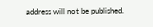address will not be published.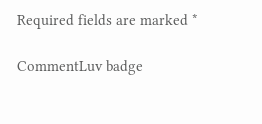Required fields are marked *

CommentLuv badge